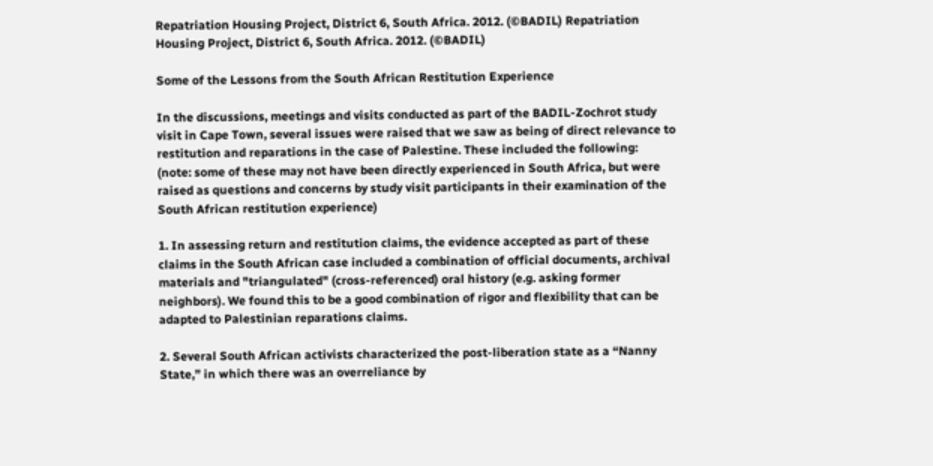Repatriation Housing Project, District 6, South Africa. 2012. (©BADIL) Repatriation Housing Project, District 6, South Africa. 2012. (©BADIL)

Some of the Lessons from the South African Restitution Experience

In the discussions, meetings and visits conducted as part of the BADIL-Zochrot study visit in Cape Town, several issues were raised that we saw as being of direct relevance to restitution and reparations in the case of Palestine. These included the following:
(note: some of these may not have been directly experienced in South Africa, but were raised as questions and concerns by study visit participants in their examination of the South African restitution experience)

1. In assessing return and restitution claims, the evidence accepted as part of these claims in the South African case included a combination of official documents, archival materials and "triangulated" (cross-referenced) oral history (e.g. asking former neighbors). We found this to be a good combination of rigor and flexibility that can be adapted to Palestinian reparations claims.

2. Several South African activists characterized the post-liberation state as a “Nanny State,” in which there was an overreliance by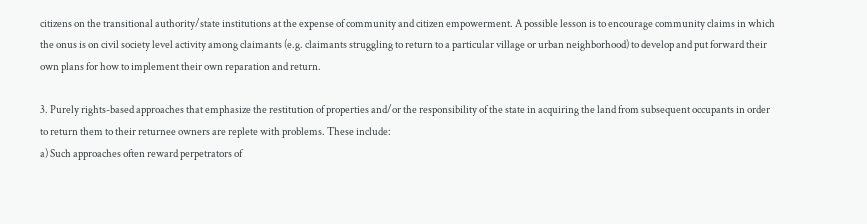citizens on the transitional authority/state institutions at the expense of community and citizen empowerment. A possible lesson is to encourage community claims in which the onus is on civil society level activity among claimants (e.g. claimants struggling to return to a particular village or urban neighborhood) to develop and put forward their own plans for how to implement their own reparation and return.

3. Purely rights-based approaches that emphasize the restitution of properties and/or the responsibility of the state in acquiring the land from subsequent occupants in order to return them to their returnee owners are replete with problems. These include:
a) Such approaches often reward perpetrators of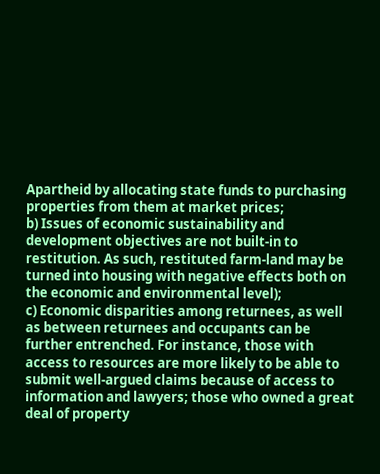Apartheid by allocating state funds to purchasing properties from them at market prices;
b) Issues of economic sustainability and development objectives are not built-in to restitution. As such, restituted farm-land may be turned into housing with negative effects both on the economic and environmental level);
c) Economic disparities among returnees, as well as between returnees and occupants can be further entrenched. For instance, those with access to resources are more likely to be able to submit well-argued claims because of access to information and lawyers; those who owned a great deal of property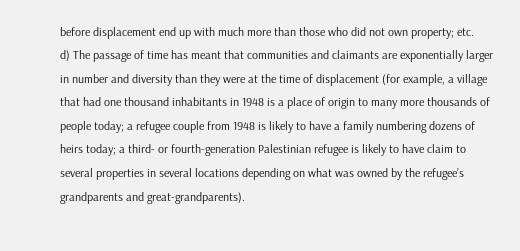before displacement end up with much more than those who did not own property; etc.
d) The passage of time has meant that communities and claimants are exponentially larger in number and diversity than they were at the time of displacement (for example, a village that had one thousand inhabitants in 1948 is a place of origin to many more thousands of people today; a refugee couple from 1948 is likely to have a family numbering dozens of heirs today; a third- or fourth-generation Palestinian refugee is likely to have claim to several properties in several locations depending on what was owned by the refugee’s grandparents and great-grandparents).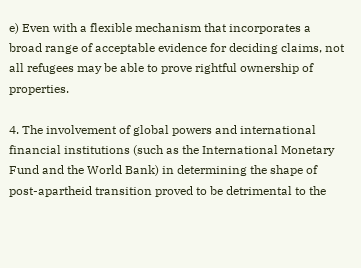e) Even with a flexible mechanism that incorporates a broad range of acceptable evidence for deciding claims, not all refugees may be able to prove rightful ownership of properties.

4. The involvement of global powers and international financial institutions (such as the International Monetary Fund and the World Bank) in determining the shape of post-apartheid transition proved to be detrimental to the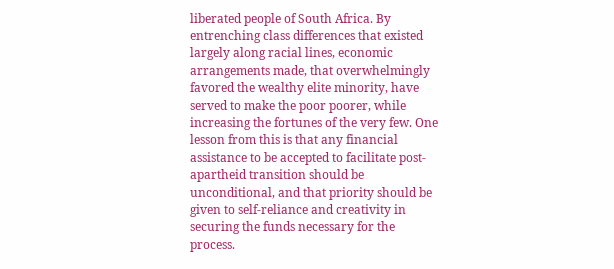liberated people of South Africa. By entrenching class differences that existed largely along racial lines, economic arrangements made, that overwhelmingly favored the wealthy elite minority, have served to make the poor poorer, while increasing the fortunes of the very few. One lesson from this is that any financial assistance to be accepted to facilitate post-apartheid transition should be unconditional, and that priority should be given to self-reliance and creativity in securing the funds necessary for the process.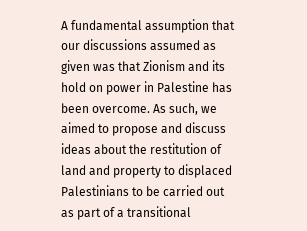A fundamental assumption that our discussions assumed as given was that Zionism and its hold on power in Palestine has been overcome. As such, we aimed to propose and discuss ideas about the restitution of land and property to displaced Palestinians to be carried out as part of a transitional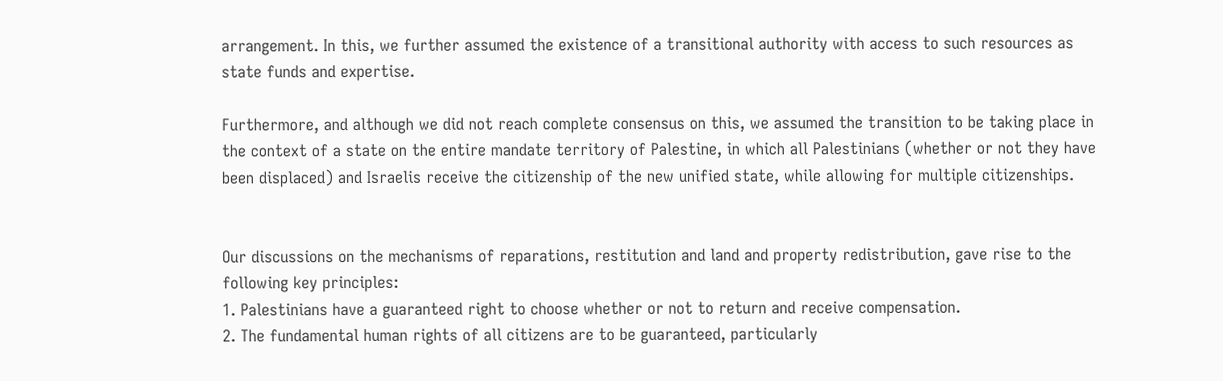arrangement. In this, we further assumed the existence of a transitional authority with access to such resources as state funds and expertise.

Furthermore, and although we did not reach complete consensus on this, we assumed the transition to be taking place in the context of a state on the entire mandate territory of Palestine, in which all Palestinians (whether or not they have been displaced) and Israelis receive the citizenship of the new unified state, while allowing for multiple citizenships.


Our discussions on the mechanisms of reparations, restitution and land and property redistribution, gave rise to the following key principles:
1. Palestinians have a guaranteed right to choose whether or not to return and receive compensation.
2. The fundamental human rights of all citizens are to be guaranteed, particularly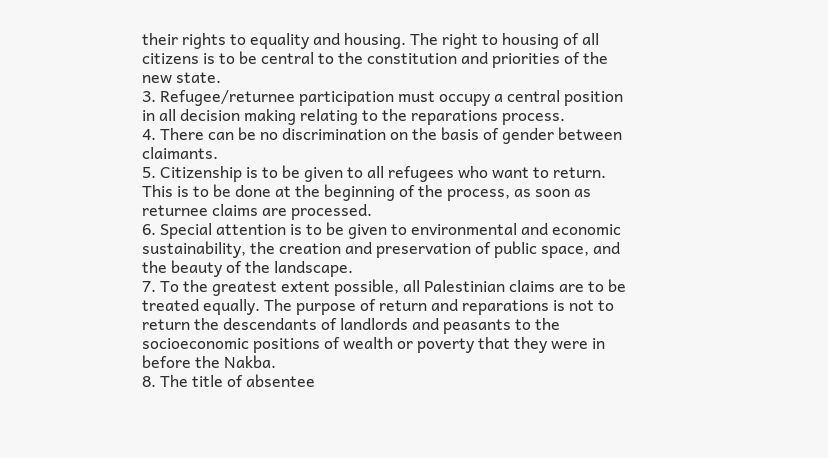their rights to equality and housing. The right to housing of all citizens is to be central to the constitution and priorities of the new state.
3. Refugee/returnee participation must occupy a central position in all decision making relating to the reparations process.
4. There can be no discrimination on the basis of gender between claimants.
5. Citizenship is to be given to all refugees who want to return. This is to be done at the beginning of the process, as soon as returnee claims are processed.
6. Special attention is to be given to environmental and economic sustainability, the creation and preservation of public space, and the beauty of the landscape.
7. To the greatest extent possible, all Palestinian claims are to be treated equally. The purpose of return and reparations is not to return the descendants of landlords and peasants to the socioeconomic positions of wealth or poverty that they were in before the Nakba.
8. The title of absentee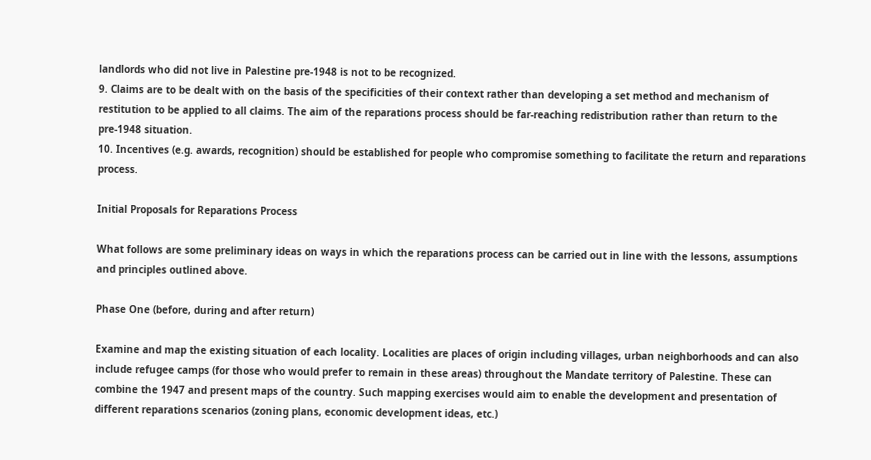landlords who did not live in Palestine pre-1948 is not to be recognized.
9. Claims are to be dealt with on the basis of the specificities of their context rather than developing a set method and mechanism of restitution to be applied to all claims. The aim of the reparations process should be far-reaching redistribution rather than return to the pre-1948 situation.
10. Incentives (e.g. awards, recognition) should be established for people who compromise something to facilitate the return and reparations process.

Initial Proposals for Reparations Process

What follows are some preliminary ideas on ways in which the reparations process can be carried out in line with the lessons, assumptions and principles outlined above.

Phase One (before, during and after return)

Examine and map the existing situation of each locality. Localities are places of origin including villages, urban neighborhoods and can also include refugee camps (for those who would prefer to remain in these areas) throughout the Mandate territory of Palestine. These can combine the 1947 and present maps of the country. Such mapping exercises would aim to enable the development and presentation of different reparations scenarios (zoning plans, economic development ideas, etc.)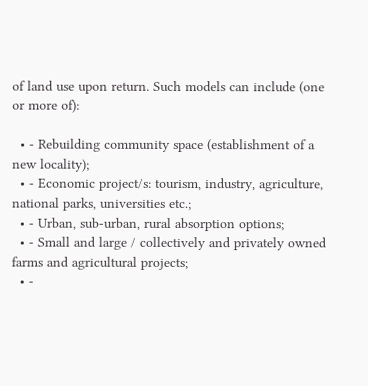of land use upon return. Such models can include (one or more of):

  • - Rebuilding community space (establishment of a new locality);
  • - Economic project/s: tourism, industry, agriculture, national parks, universities etc.;
  • - Urban, sub-urban, rural absorption options;
  • - Small and large / collectively and privately owned farms and agricultural projects;
  • -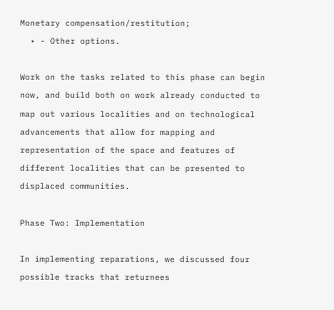Monetary compensation/restitution;
  • - Other options.

Work on the tasks related to this phase can begin now, and build both on work already conducted to map out various localities and on technological advancements that allow for mapping and representation of the space and features of different localities that can be presented to displaced communities.

Phase Two: Implementation

In implementing reparations, we discussed four possible tracks that returnees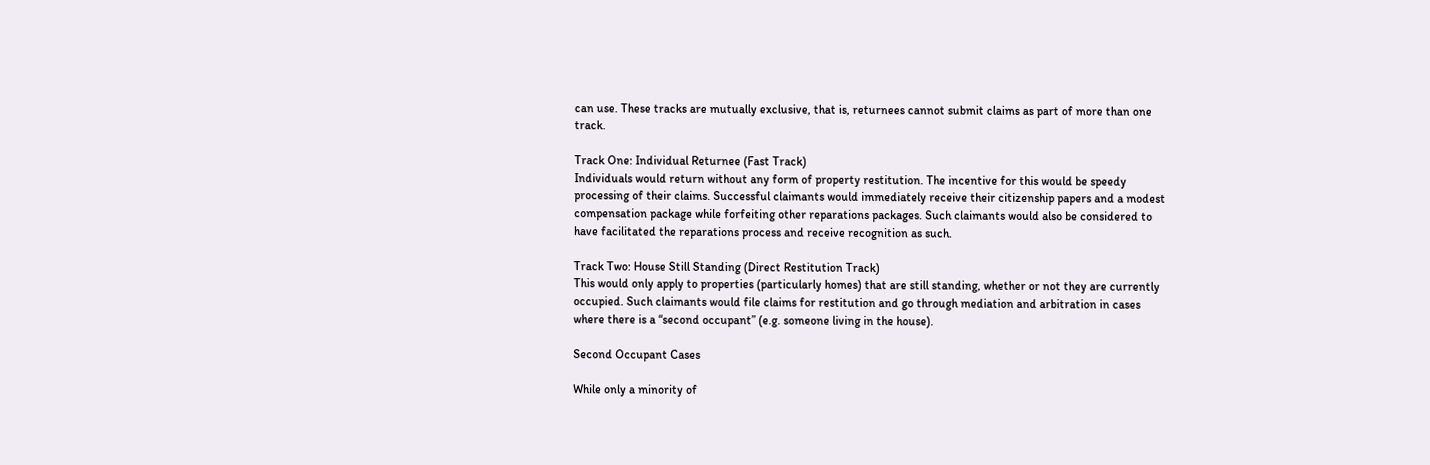can use. These tracks are mutually exclusive, that is, returnees cannot submit claims as part of more than one track.

Track One: Individual Returnee (Fast Track)
Individuals would return without any form of property restitution. The incentive for this would be speedy processing of their claims. Successful claimants would immediately receive their citizenship papers and a modest compensation package while forfeiting other reparations packages. Such claimants would also be considered to have facilitated the reparations process and receive recognition as such.

Track Two: House Still Standing (Direct Restitution Track)
This would only apply to properties (particularly homes) that are still standing, whether or not they are currently occupied. Such claimants would file claims for restitution and go through mediation and arbitration in cases where there is a “second occupant” (e.g. someone living in the house).

Second Occupant Cases

While only a minority of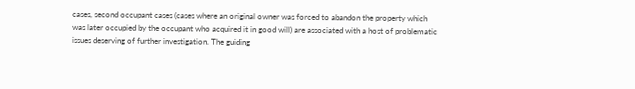cases, second occupant cases (cases where an original owner was forced to abandon the property which was later occupied by the occupant who acquired it in good will) are associated with a host of problematic issues deserving of further investigation. The guiding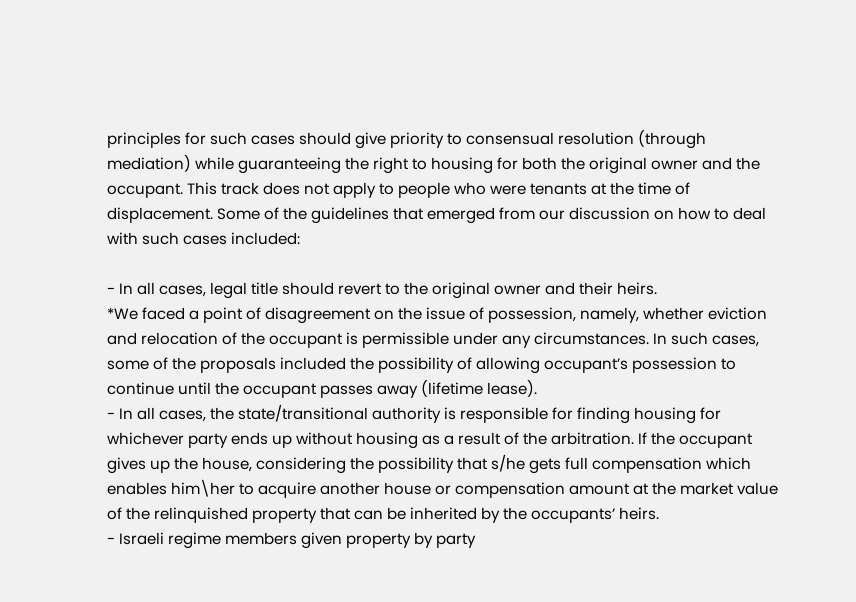principles for such cases should give priority to consensual resolution (through mediation) while guaranteeing the right to housing for both the original owner and the occupant. This track does not apply to people who were tenants at the time of displacement. Some of the guidelines that emerged from our discussion on how to deal with such cases included:

- In all cases, legal title should revert to the original owner and their heirs.
*We faced a point of disagreement on the issue of possession, namely, whether eviction and relocation of the occupant is permissible under any circumstances. In such cases, some of the proposals included the possibility of allowing occupant’s possession to continue until the occupant passes away (lifetime lease).
- In all cases, the state/transitional authority is responsible for finding housing for whichever party ends up without housing as a result of the arbitration. If the occupant gives up the house, considering the possibility that s/he gets full compensation which enables him\her to acquire another house or compensation amount at the market value of the relinquished property that can be inherited by the occupants’ heirs.
- Israeli regime members given property by party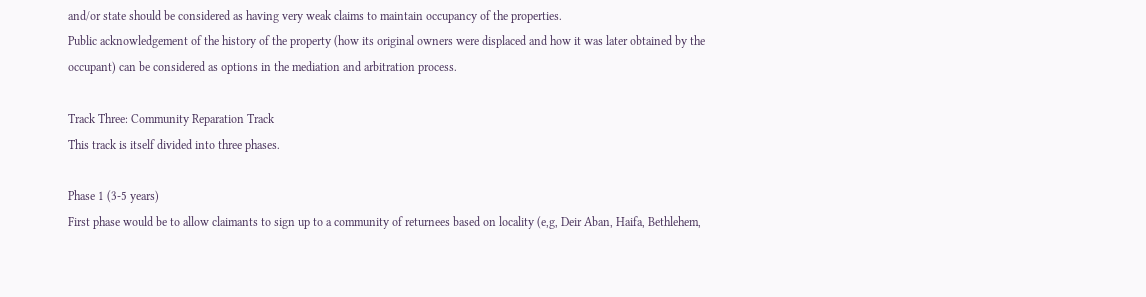and/or state should be considered as having very weak claims to maintain occupancy of the properties.
Public acknowledgement of the history of the property (how its original owners were displaced and how it was later obtained by the occupant) can be considered as options in the mediation and arbitration process.

Track Three: Community Reparation Track
This track is itself divided into three phases.

Phase 1 (3-5 years)
First phase would be to allow claimants to sign up to a community of returnees based on locality (e,g, Deir Aban, Haifa, Bethlehem,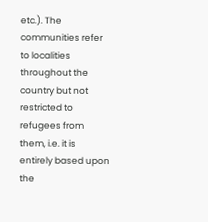etc.). The communities refer to localities throughout the country but not restricted to refugees from them, i.e. it is entirely based upon the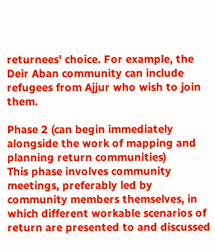returnees' choice. For example, the Deir Aban community can include refugees from Ajjur who wish to join them.

Phase 2 (can begin immediately alongside the work of mapping and planning return communities)
This phase involves community meetings, preferably led by community members themselves, in which different workable scenarios of return are presented to and discussed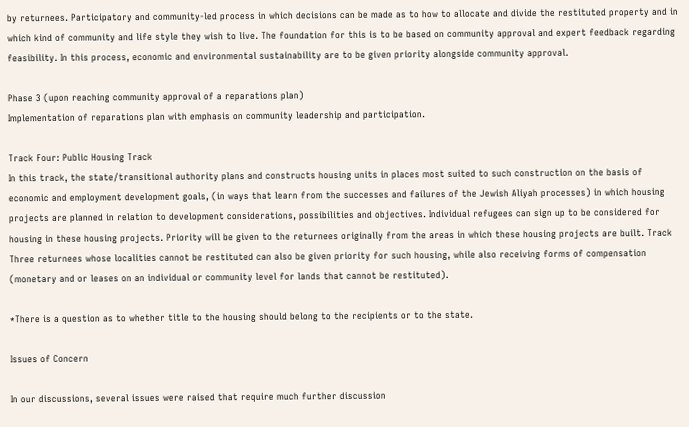by returnees. Participatory and community-led process in which decisions can be made as to how to allocate and divide the restituted property and in which kind of community and life style they wish to live. The foundation for this is to be based on community approval and expert feedback regarding feasibility. In this process, economic and environmental sustainability are to be given priority alongside community approval.

Phase 3 (upon reaching community approval of a reparations plan)
Implementation of reparations plan with emphasis on community leadership and participation.

Track Four: Public Housing Track
In this track, the state/transitional authority plans and constructs housing units in places most suited to such construction on the basis of economic and employment development goals, (in ways that learn from the successes and failures of the Jewish Aliyah processes) in which housing projects are planned in relation to development considerations, possibilities and objectives. Individual refugees can sign up to be considered for housing in these housing projects. Priority will be given to the returnees originally from the areas in which these housing projects are built. Track Three returnees whose localities cannot be restituted can also be given priority for such housing, while also receiving forms of compensation (monetary and or leases on an individual or community level for lands that cannot be restituted).

*There is a question as to whether title to the housing should belong to the recipients or to the state.

Issues of Concern

In our discussions, several issues were raised that require much further discussion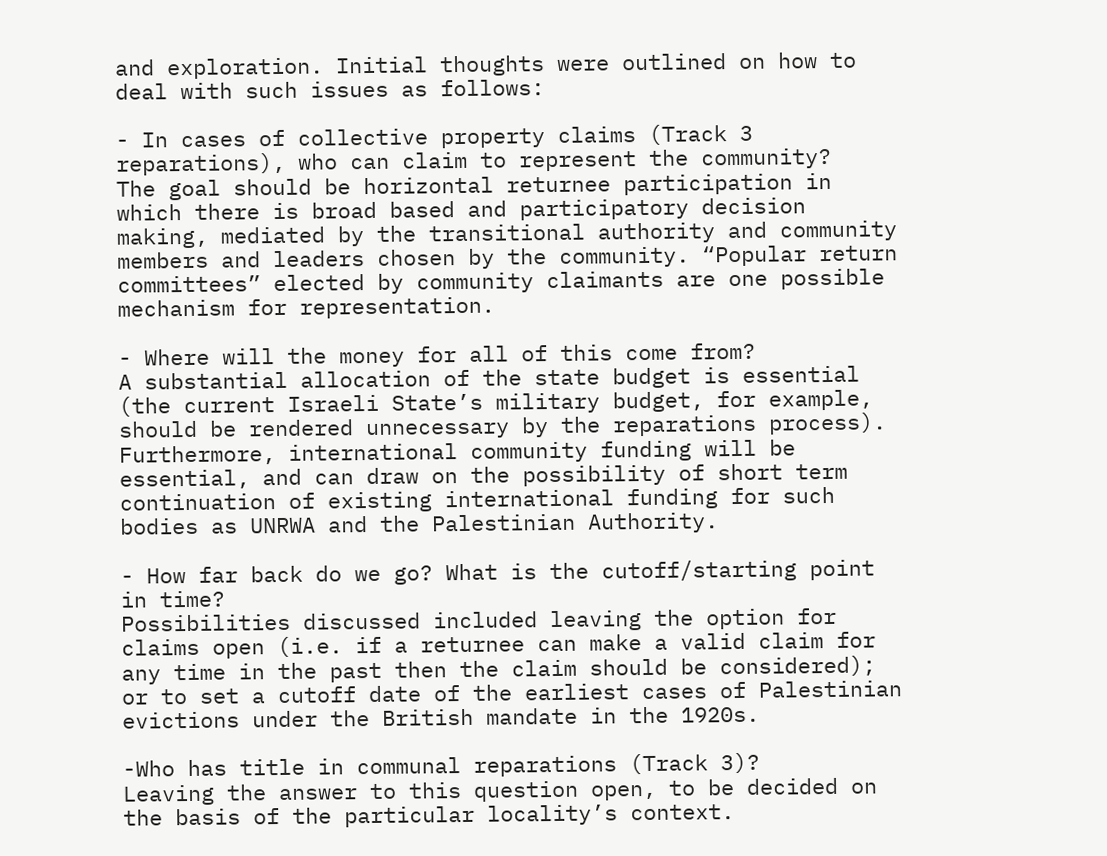and exploration. Initial thoughts were outlined on how to deal with such issues as follows:

- In cases of collective property claims (Track 3 reparations), who can claim to represent the community?
The goal should be horizontal returnee participation in which there is broad based and participatory decision making, mediated by the transitional authority and community members and leaders chosen by the community. “Popular return committees” elected by community claimants are one possible mechanism for representation.

- Where will the money for all of this come from?
A substantial allocation of the state budget is essential (the current Israeli State’s military budget, for example, should be rendered unnecessary by the reparations process). Furthermore, international community funding will be essential, and can draw on the possibility of short term continuation of existing international funding for such bodies as UNRWA and the Palestinian Authority.

- How far back do we go? What is the cutoff/starting point in time?
Possibilities discussed included leaving the option for claims open (i.e. if a returnee can make a valid claim for any time in the past then the claim should be considered); or to set a cutoff date of the earliest cases of Palestinian evictions under the British mandate in the 1920s.

-Who has title in communal reparations (Track 3)?
Leaving the answer to this question open, to be decided on the basis of the particular locality’s context.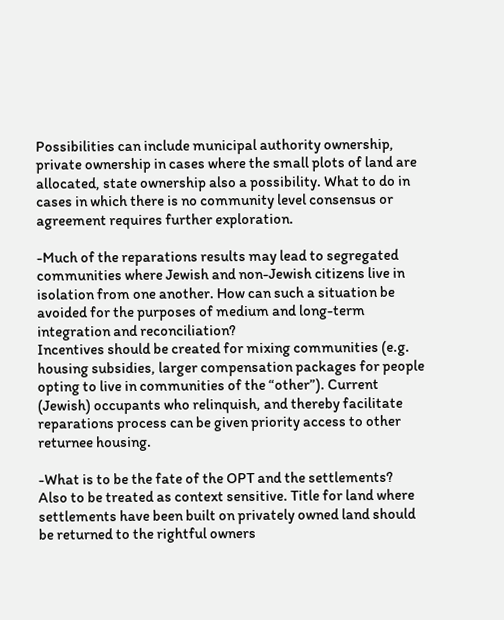Possibilities can include municipal authority ownership, private ownership in cases where the small plots of land are allocated, state ownership also a possibility. What to do in cases in which there is no community level consensus or agreement requires further exploration.

-Much of the reparations results may lead to segregated communities where Jewish and non-Jewish citizens live in isolation from one another. How can such a situation be avoided for the purposes of medium and long-term integration and reconciliation?
Incentives should be created for mixing communities (e.g. housing subsidies, larger compensation packages for people opting to live in communities of the “other”). Current (Jewish) occupants who relinquish, and thereby facilitate reparations process can be given priority access to other returnee housing.

-What is to be the fate of the OPT and the settlements?
Also to be treated as context sensitive. Title for land where settlements have been built on privately owned land should be returned to the rightful owners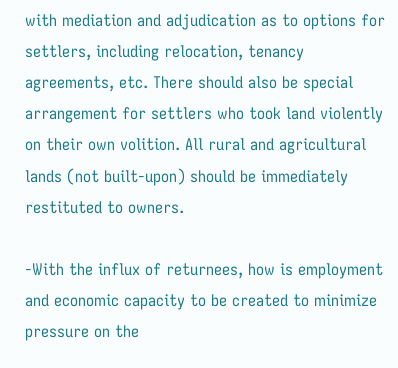with mediation and adjudication as to options for settlers, including relocation, tenancy agreements, etc. There should also be special arrangement for settlers who took land violently on their own volition. All rural and agricultural lands (not built-upon) should be immediately restituted to owners.

-With the influx of returnees, how is employment and economic capacity to be created to minimize pressure on the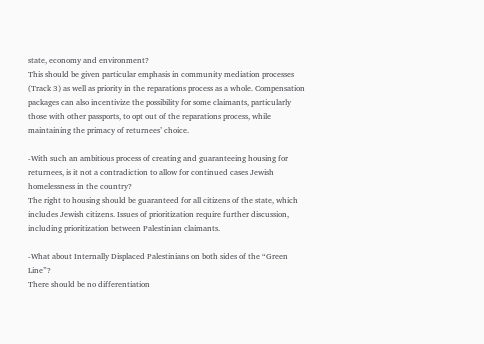state, economy and environment?
This should be given particular emphasis in community mediation processes (Track 3) as well as priority in the reparations process as a whole. Compensation packages can also incentivize the possibility for some claimants, particularly those with other passports, to opt out of the reparations process, while maintaining the primacy of returnees’ choice.

-With such an ambitious process of creating and guaranteeing housing for returnees, is it not a contradiction to allow for continued cases Jewish homelessness in the country?
The right to housing should be guaranteed for all citizens of the state, which includes Jewish citizens. Issues of prioritization require further discussion, including prioritization between Palestinian claimants.

-What about Internally Displaced Palestinians on both sides of the “Green Line”?
There should be no differentiation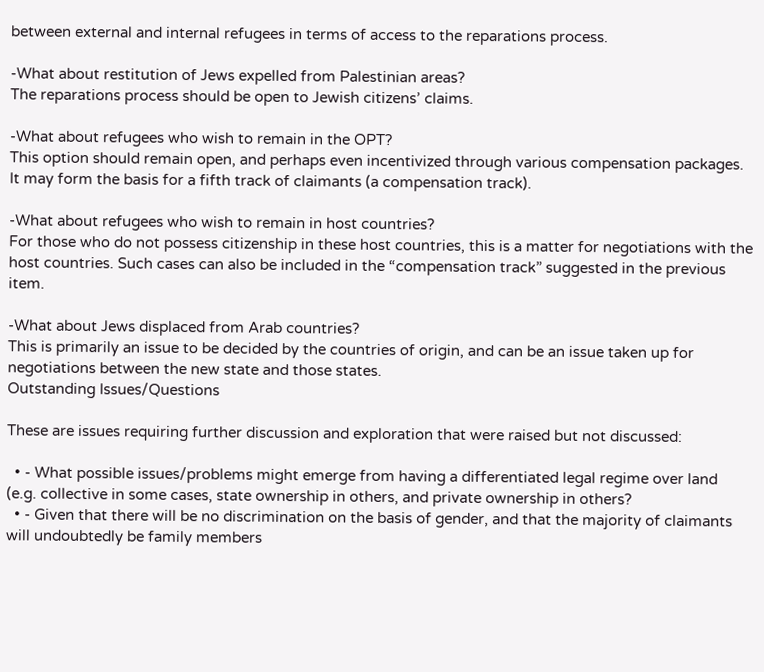between external and internal refugees in terms of access to the reparations process.

-What about restitution of Jews expelled from Palestinian areas?
The reparations process should be open to Jewish citizens’ claims.

-What about refugees who wish to remain in the OPT?
This option should remain open, and perhaps even incentivized through various compensation packages. It may form the basis for a fifth track of claimants (a compensation track).

-What about refugees who wish to remain in host countries?
For those who do not possess citizenship in these host countries, this is a matter for negotiations with the host countries. Such cases can also be included in the “compensation track” suggested in the previous item.

-What about Jews displaced from Arab countries?
This is primarily an issue to be decided by the countries of origin, and can be an issue taken up for negotiations between the new state and those states.
Outstanding Issues/Questions

These are issues requiring further discussion and exploration that were raised but not discussed:

  • - What possible issues/problems might emerge from having a differentiated legal regime over land (e.g. collective in some cases, state ownership in others, and private ownership in others?
  • - Given that there will be no discrimination on the basis of gender, and that the majority of claimants will undoubtedly be family members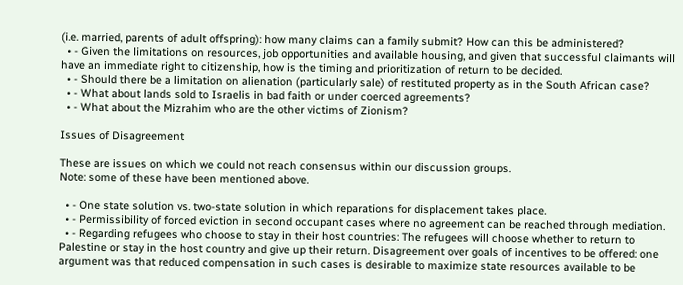(i.e. married, parents of adult offspring): how many claims can a family submit? How can this be administered?
  • - Given the limitations on resources, job opportunities and available housing, and given that successful claimants will have an immediate right to citizenship, how is the timing and prioritization of return to be decided.
  • - Should there be a limitation on alienation (particularly sale) of restituted property as in the South African case?
  • - What about lands sold to Israelis in bad faith or under coerced agreements?
  • - What about the Mizrahim who are the other victims of Zionism?

Issues of Disagreement

These are issues on which we could not reach consensus within our discussion groups.
Note: some of these have been mentioned above.

  • - One state solution vs. two-state solution in which reparations for displacement takes place.
  • - Permissibility of forced eviction in second occupant cases where no agreement can be reached through mediation.
  • - Regarding refugees who choose to stay in their host countries: The refugees will choose whether to return to Palestine or stay in the host country and give up their return. Disagreement over goals of incentives to be offered: one argument was that reduced compensation in such cases is desirable to maximize state resources available to be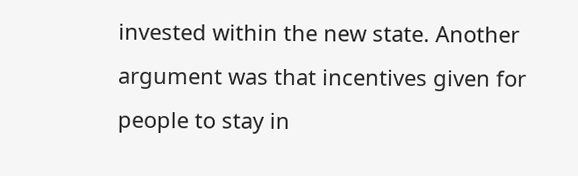invested within the new state. Another argument was that incentives given for people to stay in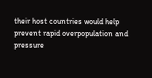their host countries would help prevent rapid overpopulation and pressure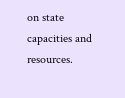on state capacities and resources.